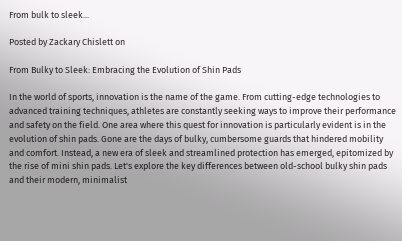From bulk to sleek...

Posted by Zackary Chislett on

From Bulky to Sleek: Embracing the Evolution of Shin Pads

In the world of sports, innovation is the name of the game. From cutting-edge technologies to advanced training techniques, athletes are constantly seeking ways to improve their performance and safety on the field. One area where this quest for innovation is particularly evident is in the evolution of shin pads. Gone are the days of bulky, cumbersome guards that hindered mobility and comfort. Instead, a new era of sleek and streamlined protection has emerged, epitomized by the rise of mini shin pads. Let's explore the key differences between old-school bulky shin pads and their modern, minimalist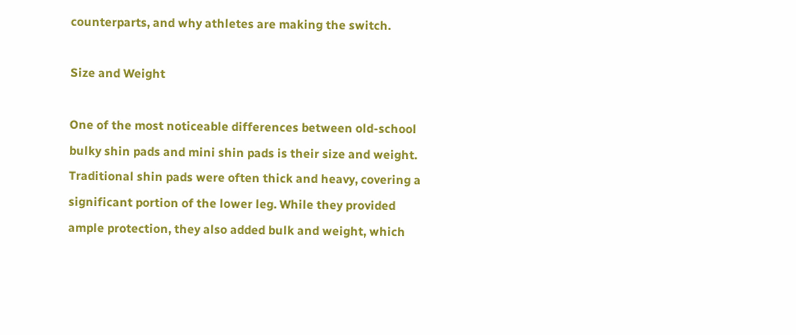counterparts, and why athletes are making the switch.

Size and Weight

One of the most noticeable differences between old-school bulky shin pads and mini shin pads is their size and weight. Traditional shin pads were often thick and heavy, covering a significant portion of the lower leg. While they provided ample protection, they also added bulk and weight, which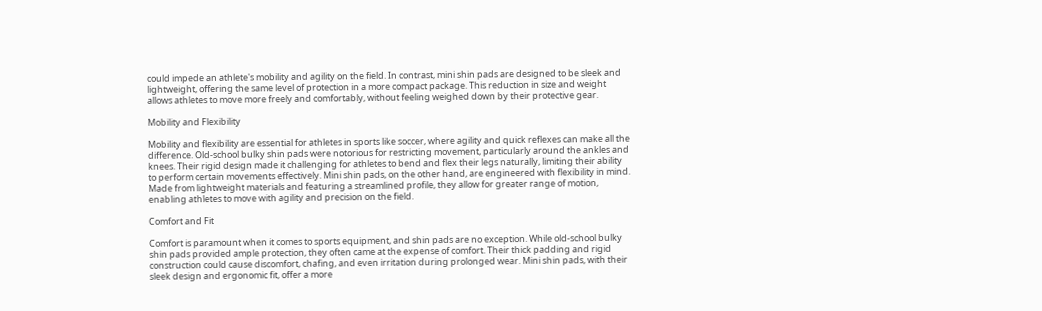could impede an athlete's mobility and agility on the field. In contrast, mini shin pads are designed to be sleek and lightweight, offering the same level of protection in a more compact package. This reduction in size and weight allows athletes to move more freely and comfortably, without feeling weighed down by their protective gear.

Mobility and Flexibility

Mobility and flexibility are essential for athletes in sports like soccer, where agility and quick reflexes can make all the difference. Old-school bulky shin pads were notorious for restricting movement, particularly around the ankles and knees. Their rigid design made it challenging for athletes to bend and flex their legs naturally, limiting their ability to perform certain movements effectively. Mini shin pads, on the other hand, are engineered with flexibility in mind. Made from lightweight materials and featuring a streamlined profile, they allow for greater range of motion, enabling athletes to move with agility and precision on the field.

Comfort and Fit

Comfort is paramount when it comes to sports equipment, and shin pads are no exception. While old-school bulky shin pads provided ample protection, they often came at the expense of comfort. Their thick padding and rigid construction could cause discomfort, chafing, and even irritation during prolonged wear. Mini shin pads, with their sleek design and ergonomic fit, offer a more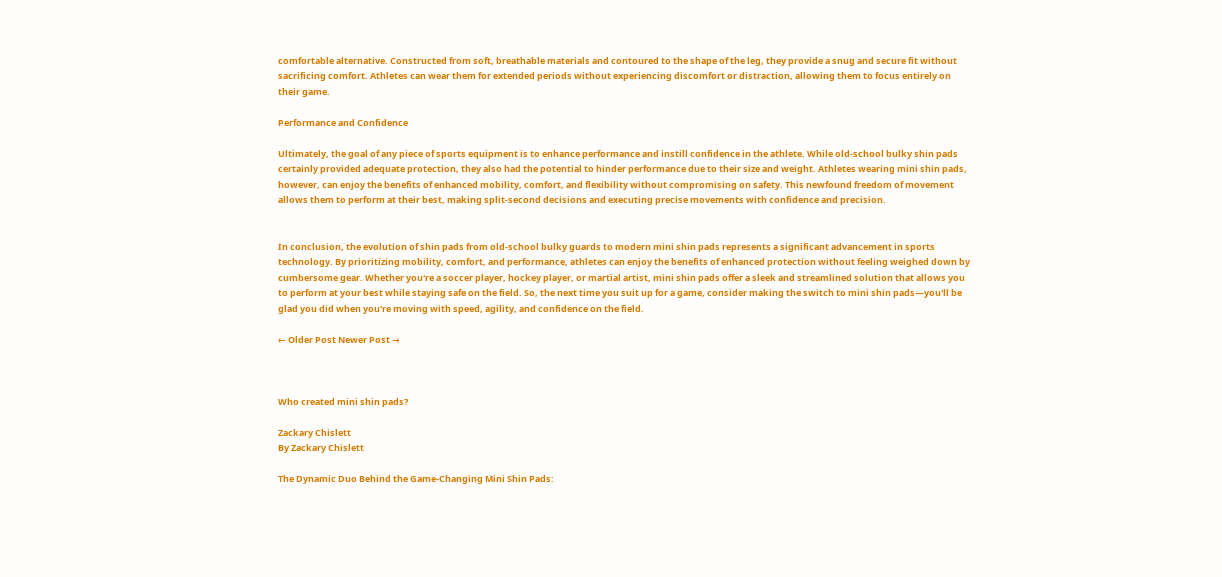comfortable alternative. Constructed from soft, breathable materials and contoured to the shape of the leg, they provide a snug and secure fit without sacrificing comfort. Athletes can wear them for extended periods without experiencing discomfort or distraction, allowing them to focus entirely on their game.

Performance and Confidence

Ultimately, the goal of any piece of sports equipment is to enhance performance and instill confidence in the athlete. While old-school bulky shin pads certainly provided adequate protection, they also had the potential to hinder performance due to their size and weight. Athletes wearing mini shin pads, however, can enjoy the benefits of enhanced mobility, comfort, and flexibility without compromising on safety. This newfound freedom of movement allows them to perform at their best, making split-second decisions and executing precise movements with confidence and precision.


In conclusion, the evolution of shin pads from old-school bulky guards to modern mini shin pads represents a significant advancement in sports technology. By prioritizing mobility, comfort, and performance, athletes can enjoy the benefits of enhanced protection without feeling weighed down by cumbersome gear. Whether you're a soccer player, hockey player, or martial artist, mini shin pads offer a sleek and streamlined solution that allows you to perform at your best while staying safe on the field. So, the next time you suit up for a game, consider making the switch to mini shin pads—you'll be glad you did when you're moving with speed, agility, and confidence on the field.

← Older Post Newer Post →



Who created mini shin pads?

Zackary Chislett
By Zackary Chislett

The Dynamic Duo Behind the Game-Changing Mini Shin Pads: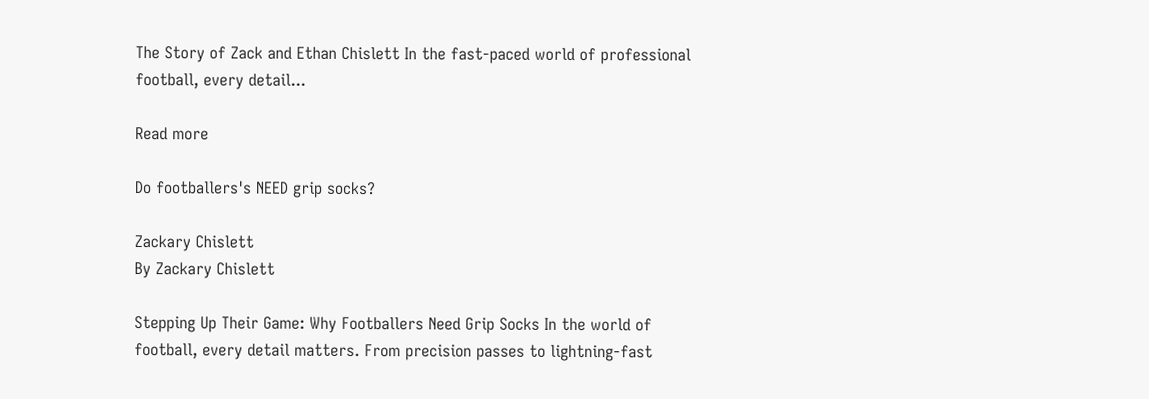The Story of Zack and Ethan Chislett In the fast-paced world of professional football, every detail...

Read more

Do footballers's NEED grip socks?

Zackary Chislett
By Zackary Chislett

Stepping Up Their Game: Why Footballers Need Grip Socks In the world of football, every detail matters. From precision passes to lightning-fast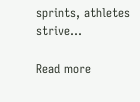sprints, athletes strive...

Read more